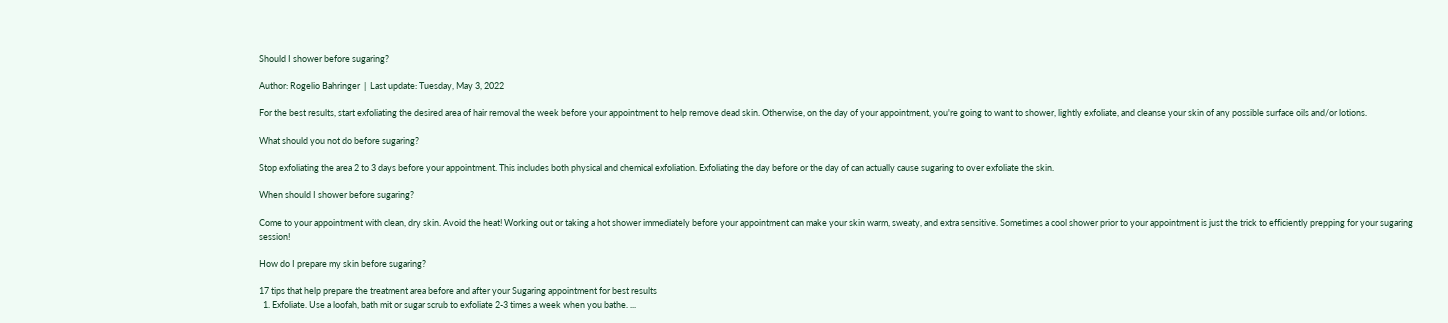Should I shower before sugaring?

Author: Rogelio Bahringer  |  Last update: Tuesday, May 3, 2022

For the best results, start exfoliating the desired area of hair removal the week before your appointment to help remove dead skin. Otherwise, on the day of your appointment, you're going to want to shower, lightly exfoliate, and cleanse your skin of any possible surface oils and/or lotions.

What should you not do before sugaring?

Stop exfoliating the area 2 to 3 days before your appointment. This includes both physical and chemical exfoliation. Exfoliating the day before or the day of can actually cause sugaring to over exfoliate the skin.

When should I shower before sugaring?

Come to your appointment with clean, dry skin. Avoid the heat! Working out or taking a hot shower immediately before your appointment can make your skin warm, sweaty, and extra sensitive. Sometimes a cool shower prior to your appointment is just the trick to efficiently prepping for your sugaring session!

How do I prepare my skin before sugaring?

17 tips that help prepare the treatment area before and after your Sugaring appointment for best results
  1. Exfoliate. Use a loofah, bath mit or sugar scrub to exfoliate 2-3 times a week when you bathe. ...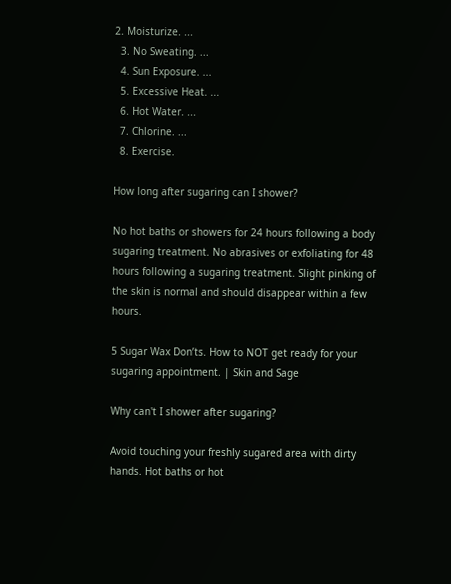2. Moisturize. ...
  3. No Sweating. ...
  4. Sun Exposure. ...
  5. Excessive Heat. ...
  6. Hot Water. ...
  7. Chlorine. ...
  8. Exercise.

How long after sugaring can I shower?

No hot baths or showers for 24 hours following a body sugaring treatment. No abrasives or exfoliating for 48 hours following a sugaring treatment. Slight pinking of the skin is normal and should disappear within a few hours.

5 Sugar Wax Don’ts. How to NOT get ready for your sugaring appointment. | Skin and Sage

Why can't I shower after sugaring?

Avoid touching your freshly sugared area with dirty hands. Hot baths or hot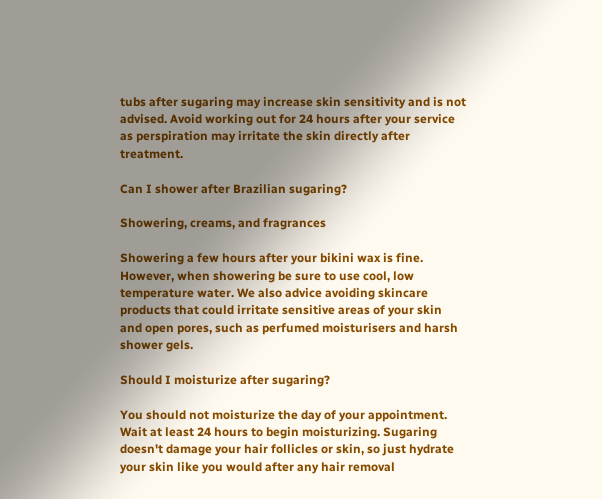tubs after sugaring may increase skin sensitivity and is not advised. Avoid working out for 24 hours after your service as perspiration may irritate the skin directly after treatment.

Can I shower after Brazilian sugaring?

Showering, creams, and fragrances

Showering a few hours after your bikini wax is fine. However, when showering be sure to use cool, low temperature water. We also advice avoiding skincare products that could irritate sensitive areas of your skin and open pores, such as perfumed moisturisers and harsh shower gels.

Should I moisturize after sugaring?

You should not moisturize the day of your appointment. Wait at least 24 hours to begin moisturizing. Sugaring doesn't damage your hair follicles or skin, so just hydrate your skin like you would after any hair removal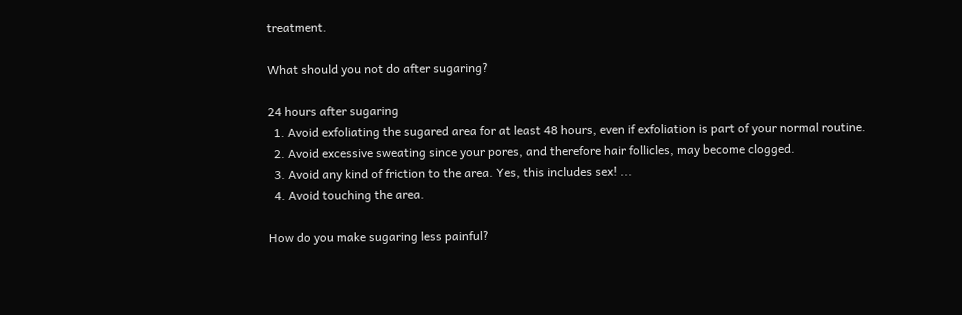treatment.

What should you not do after sugaring?

24 hours after sugaring
  1. Avoid exfoliating the sugared area for at least 48 hours, even if exfoliation is part of your normal routine.
  2. Avoid excessive sweating since your pores, and therefore hair follicles, may become clogged.
  3. Avoid any kind of friction to the area. Yes, this includes sex! ...
  4. Avoid touching the area.

How do you make sugaring less painful?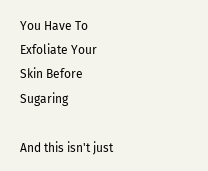You Have To Exfoliate Your Skin Before Sugaring

And this isn't just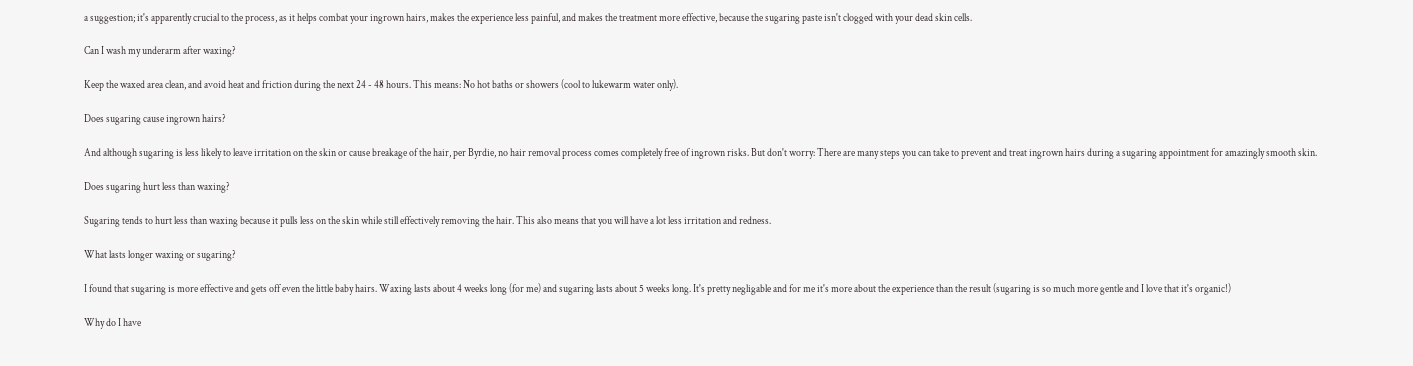a suggestion; it's apparently crucial to the process, as it helps combat your ingrown hairs, makes the experience less painful, and makes the treatment more effective, because the sugaring paste isn't clogged with your dead skin cells.

Can I wash my underarm after waxing?

Keep the waxed area clean, and avoid heat and friction during the next 24 - 48 hours. This means: No hot baths or showers (cool to lukewarm water only).

Does sugaring cause ingrown hairs?

And although sugaring is less likely to leave irritation on the skin or cause breakage of the hair, per Byrdie, no hair removal process comes completely free of ingrown risks. But don't worry: There are many steps you can take to prevent and treat ingrown hairs during a sugaring appointment for amazingly smooth skin.

Does sugaring hurt less than waxing?

Sugaring tends to hurt less than waxing because it pulls less on the skin while still effectively removing the hair. This also means that you will have a lot less irritation and redness.

What lasts longer waxing or sugaring?

I found that sugaring is more effective and gets off even the little baby hairs. Waxing lasts about 4 weeks long (for me) and sugaring lasts about 5 weeks long. It's pretty negligable and for me it's more about the experience than the result (sugaring is so much more gentle and I love that it's organic!)

Why do I have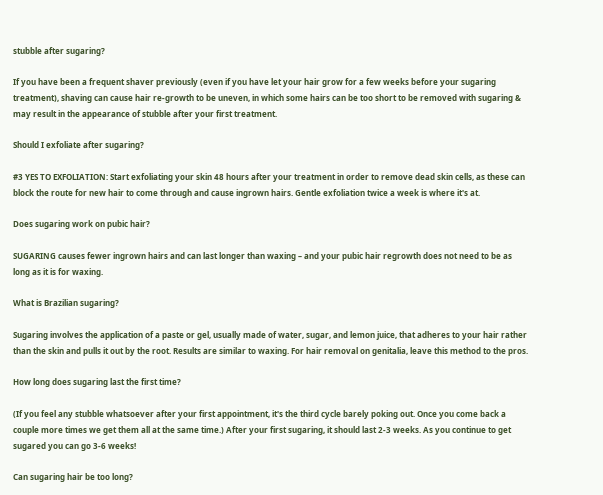stubble after sugaring?

If you have been a frequent shaver previously (even if you have let your hair grow for a few weeks before your sugaring treatment), shaving can cause hair re-growth to be uneven, in which some hairs can be too short to be removed with sugaring & may result in the appearance of stubble after your first treatment.

Should I exfoliate after sugaring?

#3 YES TO EXFOLIATION: Start exfoliating your skin 48 hours after your treatment in order to remove dead skin cells, as these can block the route for new hair to come through and cause ingrown hairs. Gentle exfoliation twice a week is where it's at.

Does sugaring work on pubic hair?

SUGARING causes fewer ingrown hairs and can last longer than waxing – and your pubic hair regrowth does not need to be as long as it is for waxing.

What is Brazilian sugaring?

Sugaring involves the application of a paste or gel, usually made of water, sugar, and lemon juice, that adheres to your hair rather than the skin and pulls it out by the root. Results are similar to waxing. For hair removal on genitalia, leave this method to the pros.

How long does sugaring last the first time?

(If you feel any stubble whatsoever after your first appointment, it's the third cycle barely poking out. Once you come back a couple more times we get them all at the same time.) After your first sugaring, it should last 2-3 weeks. As you continue to get sugared you can go 3-6 weeks!

Can sugaring hair be too long?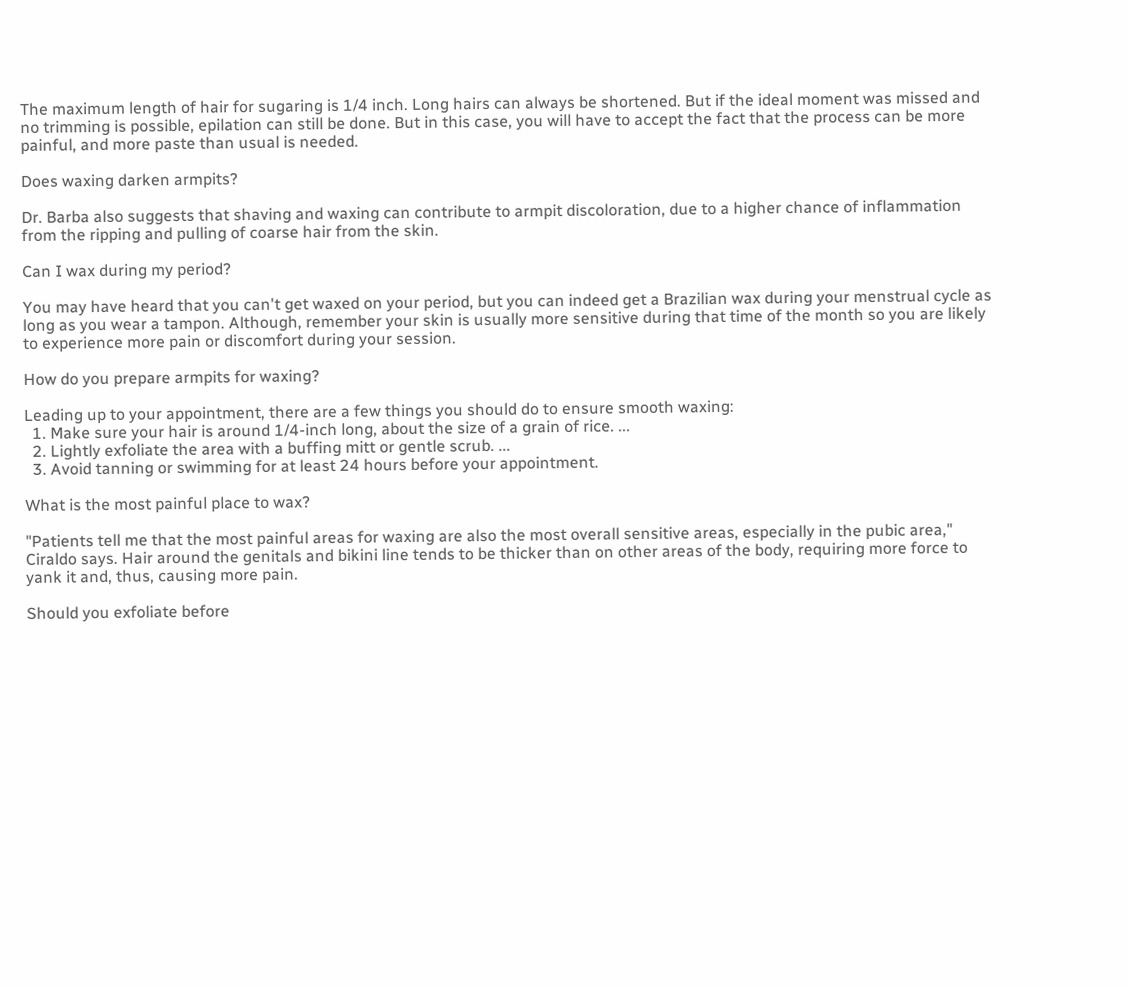The maximum length of hair for sugaring is 1/4 inch. Long hairs can always be shortened. But if the ideal moment was missed and no trimming is possible, epilation can still be done. But in this case, you will have to accept the fact that the process can be more painful, and more paste than usual is needed.

Does waxing darken armpits?

Dr. Barba also suggests that shaving and waxing can contribute to armpit discoloration, due to a higher chance of inflammation from the ripping and pulling of coarse hair from the skin.

Can I wax during my period?

You may have heard that you can't get waxed on your period, but you can indeed get a Brazilian wax during your menstrual cycle as long as you wear a tampon. Although, remember your skin is usually more sensitive during that time of the month so you are likely to experience more pain or discomfort during your session.

How do you prepare armpits for waxing?

Leading up to your appointment, there are a few things you should do to ensure smooth waxing:
  1. Make sure your hair is around 1/4-inch long, about the size of a grain of rice. ...
  2. Lightly exfoliate the area with a buffing mitt or gentle scrub. ...
  3. Avoid tanning or swimming for at least 24 hours before your appointment.

What is the most painful place to wax?

"Patients tell me that the most painful areas for waxing are also the most overall sensitive areas, especially in the pubic area," Ciraldo says. Hair around the genitals and bikini line tends to be thicker than on other areas of the body, requiring more force to yank it and, thus, causing more pain.

Should you exfoliate before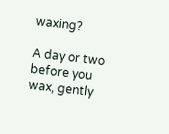waxing?

A day or two before you wax, gently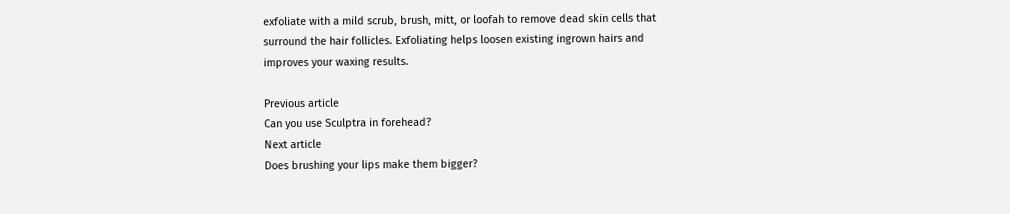exfoliate with a mild scrub, brush, mitt, or loofah to remove dead skin cells that surround the hair follicles. Exfoliating helps loosen existing ingrown hairs and improves your waxing results.

Previous article
Can you use Sculptra in forehead?
Next article
Does brushing your lips make them bigger?